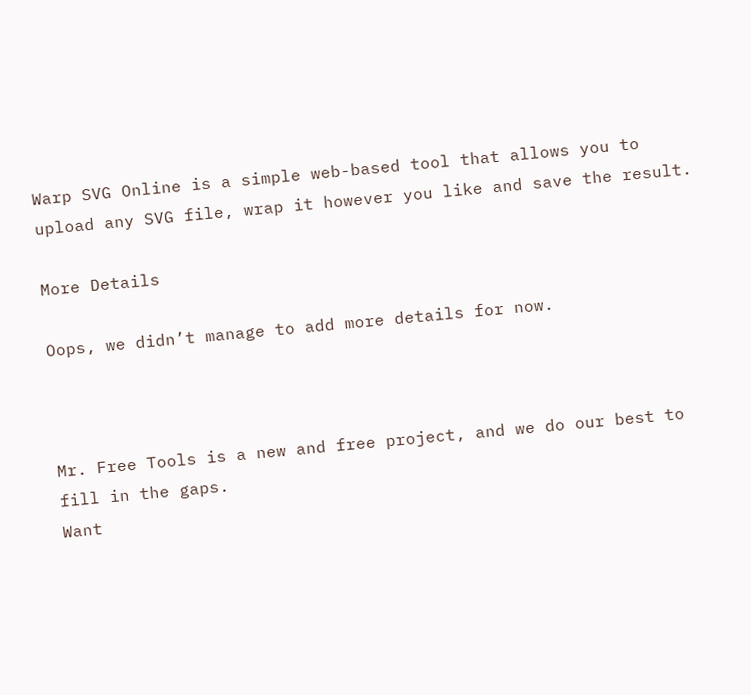Warp SVG Online is a simple web-based tool that allows you to upload any SVG file, wrap it however you like and save the result.

More Details

Oops, we didn’t manage to add more details for now.



Mr. Free Tools is a new and free project, and we do our best to fill in the gaps.
Want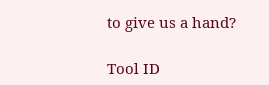to give us a hand?

Tool ID